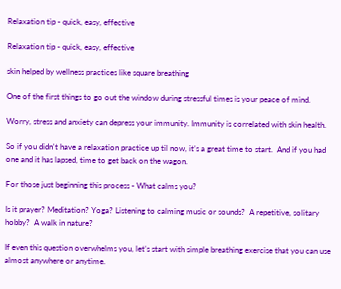Relaxation tip - quick, easy, effective

Relaxation tip - quick, easy, effective

skin helped by wellness practices like square breathing

One of the first things to go out the window during stressful times is your peace of mind.

Worry, stress and anxiety can depress your immunity. Immunity is correlated with skin health.

So if you didn't have a relaxation practice up til now, it’s a great time to start.  And if you had one and it has lapsed, time to get back on the wagon.

For those just beginning this process - What calms you?

Is it prayer? Meditation? Yoga? Listening to calming music or sounds?  A repetitive, solitary hobby?  A walk in nature?

If even this question overwhelms you, let’s start with simple breathing exercise that you can use almost anywhere or anytime.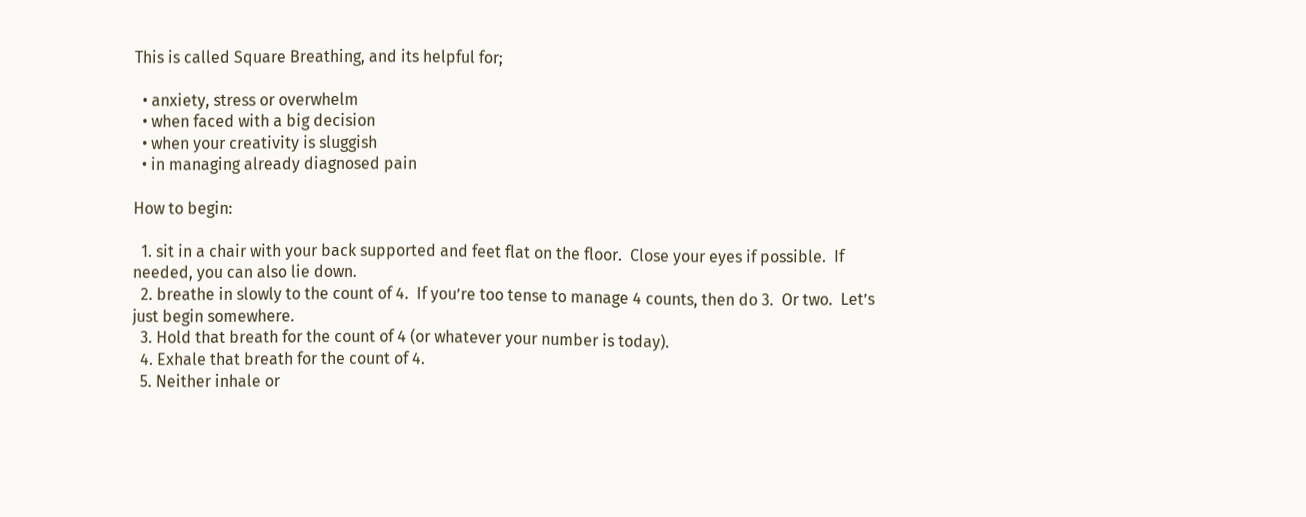This is called Square Breathing, and its helpful for;

  • anxiety, stress or overwhelm
  • when faced with a big decision
  • when your creativity is sluggish
  • in managing already diagnosed pain

How to begin:

  1. sit in a chair with your back supported and feet flat on the floor.  Close your eyes if possible.  If needed, you can also lie down.
  2. breathe in slowly to the count of 4.  If you’re too tense to manage 4 counts, then do 3.  Or two.  Let’s just begin somewhere.
  3. Hold that breath for the count of 4 (or whatever your number is today).
  4. Exhale that breath for the count of 4.
  5. Neither inhale or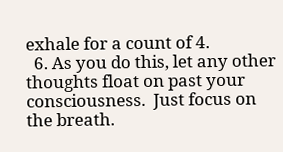exhale for a count of 4.
  6. As you do this, let any other thoughts float on past your consciousness.  Just focus on the breath.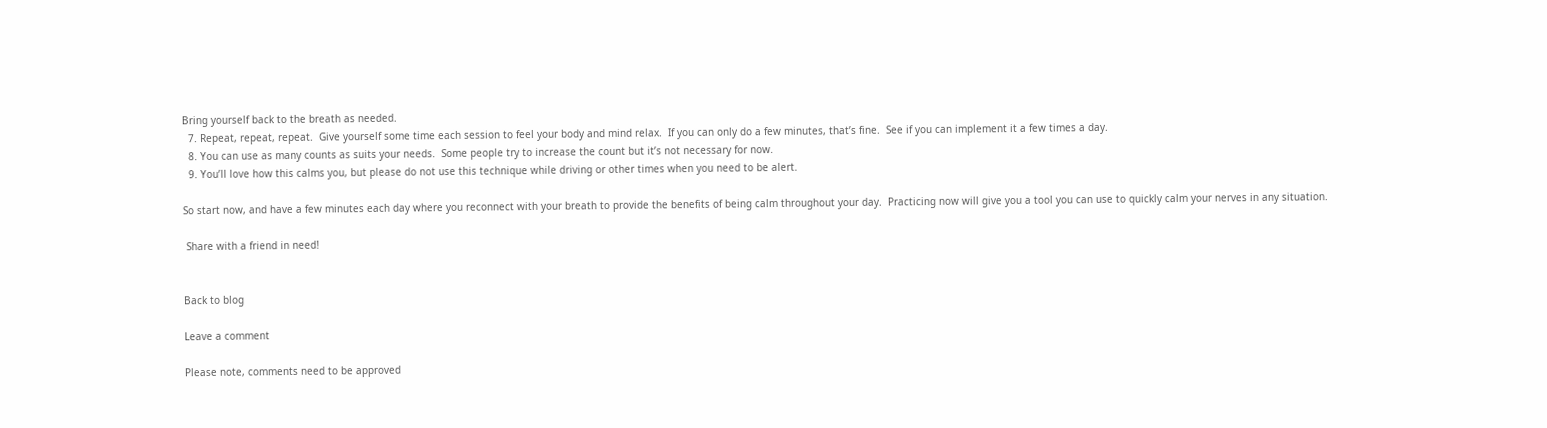Bring yourself back to the breath as needed.
  7. Repeat, repeat, repeat.  Give yourself some time each session to feel your body and mind relax.  If you can only do a few minutes, that’s fine.  See if you can implement it a few times a day.
  8. You can use as many counts as suits your needs.  Some people try to increase the count but it’s not necessary for now.
  9. You’ll love how this calms you, but please do not use this technique while driving or other times when you need to be alert.

So start now, and have a few minutes each day where you reconnect with your breath to provide the benefits of being calm throughout your day.  Practicing now will give you a tool you can use to quickly calm your nerves in any situation.

 Share with a friend in need!


Back to blog

Leave a comment

Please note, comments need to be approved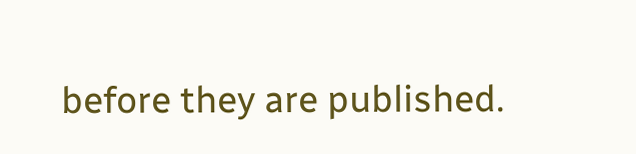before they are published.